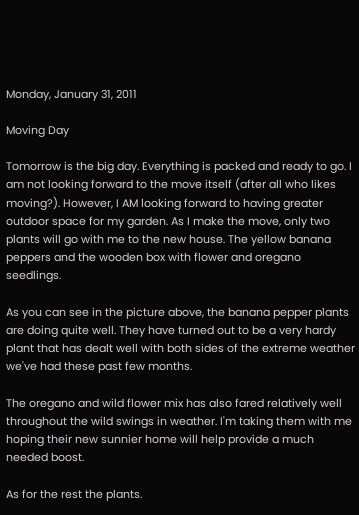Monday, January 31, 2011

Moving Day

Tomorrow is the big day. Everything is packed and ready to go. I am not looking forward to the move itself (after all who likes moving?). However, I AM looking forward to having greater outdoor space for my garden. As I make the move, only two plants will go with me to the new house. The yellow banana peppers and the wooden box with flower and oregano seedlings.

As you can see in the picture above, the banana pepper plants are doing quite well. They have turned out to be a very hardy plant that has dealt well with both sides of the extreme weather we've had these past few months.

The oregano and wild flower mix has also fared relatively well throughout the wild swings in weather. I'm taking them with me hoping their new sunnier home will help provide a much needed boost.

As for the rest the plants.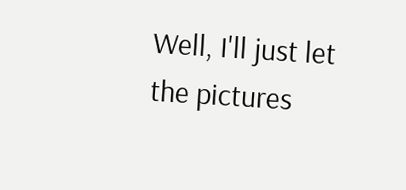Well, I'll just let the pictures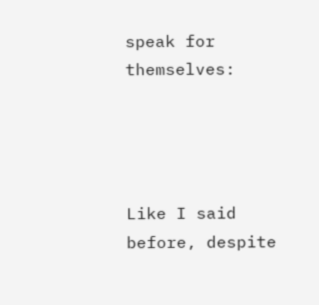speak for themselves:




Like I said before, despite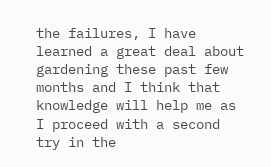the failures, I have learned a great deal about gardening these past few months and I think that knowledge will help me as I proceed with a second try in the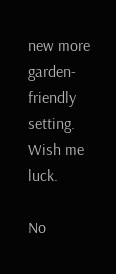new more garden-friendly setting. Wish me luck.

No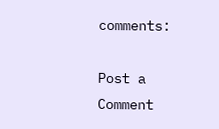comments:

Post a Comment